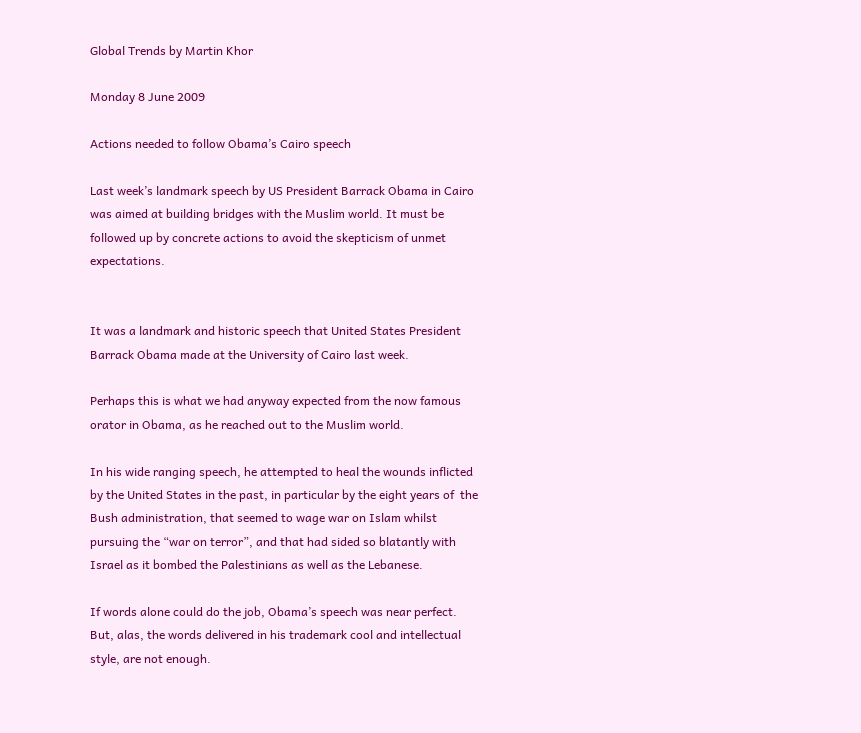Global Trends by Martin Khor

Monday 8 June 2009

Actions needed to follow Obama’s Cairo speech

Last week’s landmark speech by US President Barrack Obama in Cairo was aimed at building bridges with the Muslim world. It must be followed up by concrete actions to avoid the skepticism of unmet expectations.


It was a landmark and historic speech that United States President Barrack Obama made at the University of Cairo last week.

Perhaps this is what we had anyway expected from the now famous orator in Obama, as he reached out to the Muslim world.

In his wide ranging speech, he attempted to heal the wounds inflicted by the United States in the past, in particular by the eight years of  the Bush administration, that seemed to wage war on Islam whilst pursuing the “war on terror”, and that had sided so blatantly with Israel as it bombed the Palestinians as well as the Lebanese.

If words alone could do the job, Obama’s speech was near perfect.  But, alas, the words delivered in his trademark cool and intellectual style, are not enough.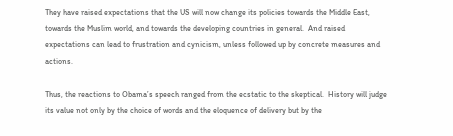They have raised expectations that the US will now change its policies towards the Middle East, towards the Muslim world, and towards the developing countries in general.  And raised expectations can lead to frustration and cynicism, unless followed up by concrete measures and actions.

Thus, the reactions to Obama’s speech ranged from the ecstatic to the skeptical.  History will judge its value not only by the choice of words and the eloquence of delivery but by the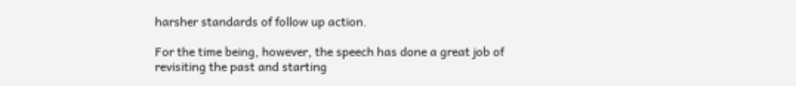harsher standards of follow up action.

For the time being, however, the speech has done a great job of revisiting the past and starting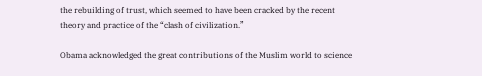the rebuilding of trust, which seemed to have been cracked by the recent theory and practice of the “clash of civilization.”

Obama acknowledged the great contributions of the Muslim world to science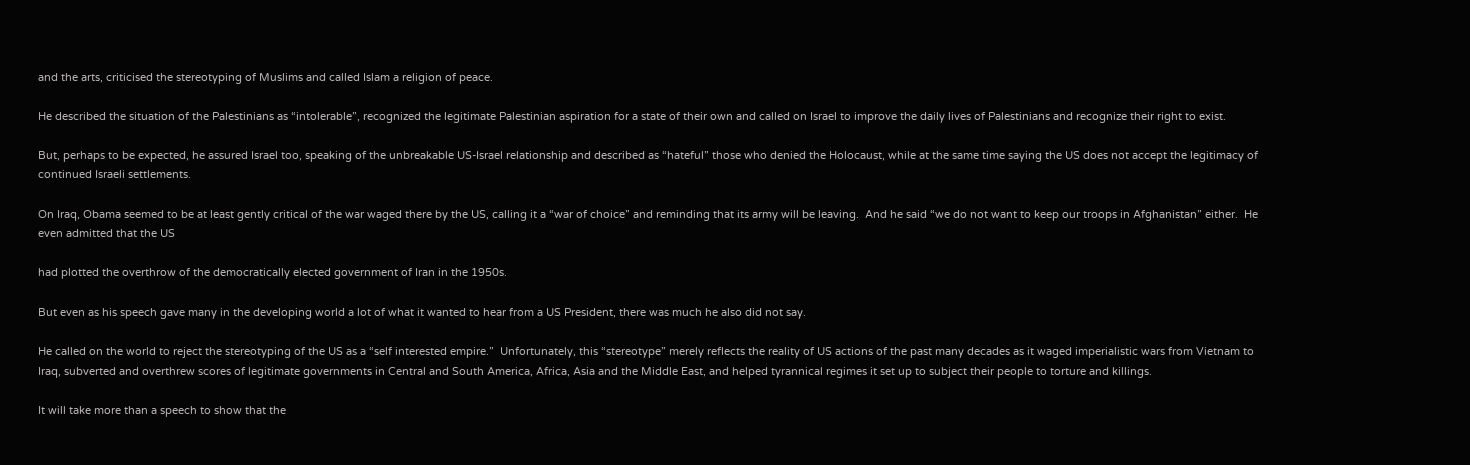and the arts, criticised the stereotyping of Muslims and called Islam a religion of peace.

He described the situation of the Palestinians as “intolerable”, recognized the legitimate Palestinian aspiration for a state of their own and called on Israel to improve the daily lives of Palestinians and recognize their right to exist.

But, perhaps to be expected, he assured Israel too, speaking of the unbreakable US-Israel relationship and described as “hateful” those who denied the Holocaust, while at the same time saying the US does not accept the legitimacy of continued Israeli settlements.

On Iraq, Obama seemed to be at least gently critical of the war waged there by the US, calling it a “war of choice” and reminding that its army will be leaving.  And he said “we do not want to keep our troops in Afghanistan” either.  He even admitted that the US

had plotted the overthrow of the democratically elected government of Iran in the 1950s.

But even as his speech gave many in the developing world a lot of what it wanted to hear from a US President, there was much he also did not say.

He called on the world to reject the stereotyping of the US as a “self interested empire.”  Unfortunately, this “stereotype” merely reflects the reality of US actions of the past many decades as it waged imperialistic wars from Vietnam to Iraq, subverted and overthrew scores of legitimate governments in Central and South America, Africa, Asia and the Middle East, and helped tyrannical regimes it set up to subject their people to torture and killings.

It will take more than a speech to show that the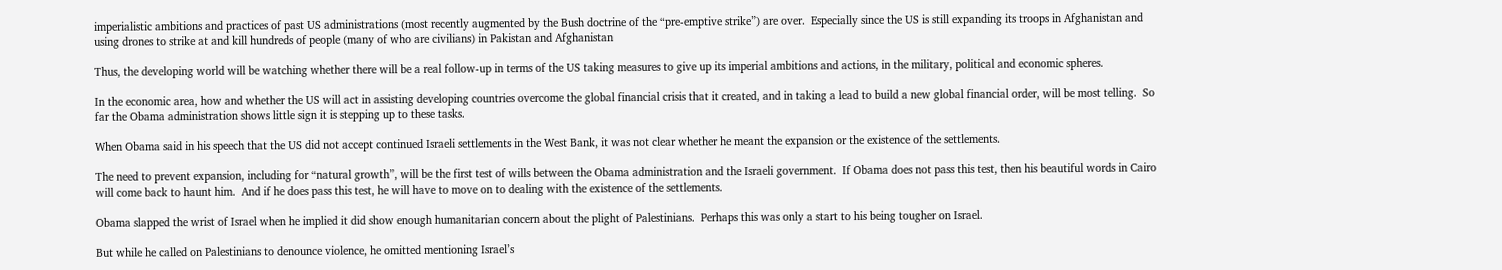imperialistic ambitions and practices of past US administrations (most recently augmented by the Bush doctrine of the “pre-emptive strike”) are over.  Especially since the US is still expanding its troops in Afghanistan and using drones to strike at and kill hundreds of people (many of who are civilians) in Pakistan and Afghanistan

Thus, the developing world will be watching whether there will be a real follow-up in terms of the US taking measures to give up its imperial ambitions and actions, in the military, political and economic spheres.

In the economic area, how and whether the US will act in assisting developing countries overcome the global financial crisis that it created, and in taking a lead to build a new global financial order, will be most telling.  So far the Obama administration shows little sign it is stepping up to these tasks.

When Obama said in his speech that the US did not accept continued Israeli settlements in the West Bank, it was not clear whether he meant the expansion or the existence of the settlements.

The need to prevent expansion, including for “natural growth”, will be the first test of wills between the Obama administration and the Israeli government.  If Obama does not pass this test, then his beautiful words in Cairo will come back to haunt him.  And if he does pass this test, he will have to move on to dealing with the existence of the settlements.

Obama slapped the wrist of Israel when he implied it did show enough humanitarian concern about the plight of Palestinians.  Perhaps this was only a start to his being tougher on Israel.

But while he called on Palestinians to denounce violence, he omitted mentioning Israel’s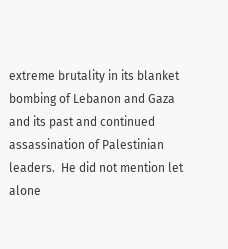extreme brutality in its blanket bombing of Lebanon and Gaza and its past and continued assassination of Palestinian leaders.  He did not mention let alone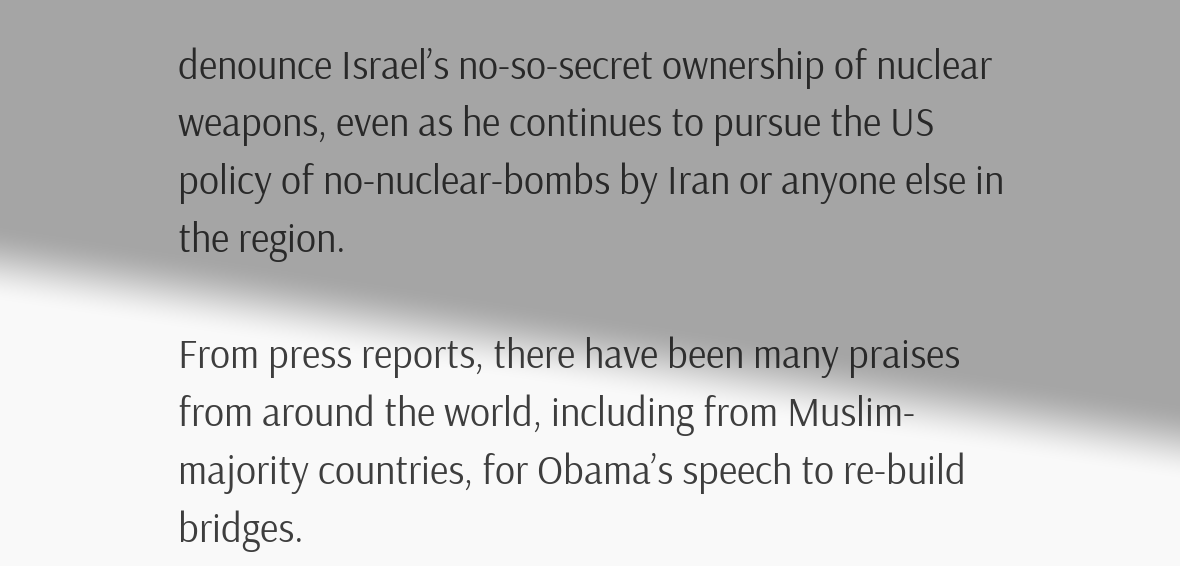denounce Israel’s no-so-secret ownership of nuclear weapons, even as he continues to pursue the US policy of no-nuclear-bombs by Iran or anyone else in the region.

From press reports, there have been many praises from around the world, including from Muslim-majority countries, for Obama’s speech to re-build bridges.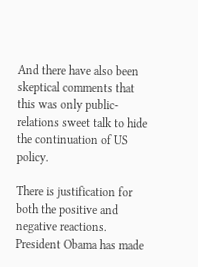And there have also been skeptical comments that this was only public-relations sweet talk to hide the continuation of US policy.

There is justification for both the positive and negative reactions. President Obama has made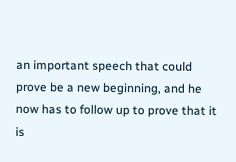an important speech that could prove be a new beginning, and he now has to follow up to prove that it is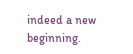indeed a new beginning.